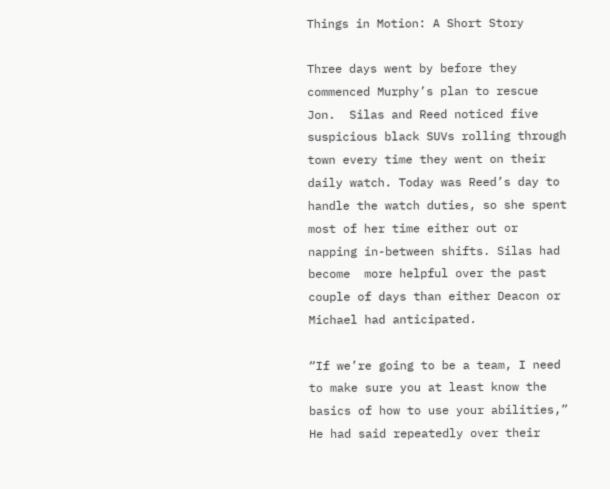Things in Motion: A Short Story

Three days went by before they commenced Murphy’s plan to rescue Jon.  Silas and Reed noticed five suspicious black SUVs rolling through town every time they went on their daily watch. Today was Reed’s day to handle the watch duties, so she spent most of her time either out or napping in-between shifts. Silas had become  more helpful over the past couple of days than either Deacon or Michael had anticipated.

“If we’re going to be a team, I need to make sure you at least know the basics of how to use your abilities,” He had said repeatedly over their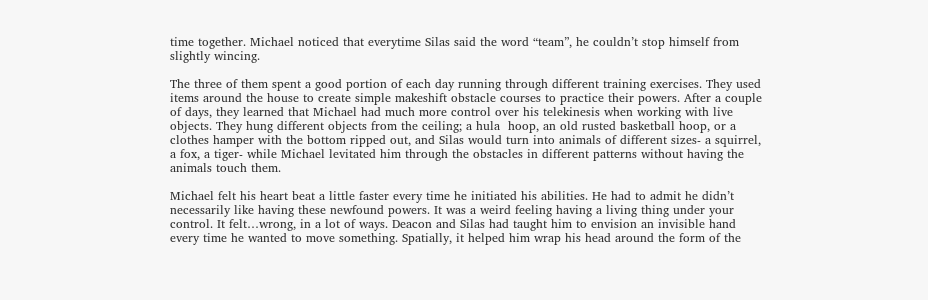time together. Michael noticed that everytime Silas said the word “team”, he couldn’t stop himself from slightly wincing.

The three of them spent a good portion of each day running through different training exercises. They used items around the house to create simple makeshift obstacle courses to practice their powers. After a couple of days, they learned that Michael had much more control over his telekinesis when working with live objects. They hung different objects from the ceiling; a hula  hoop, an old rusted basketball hoop, or a clothes hamper with the bottom ripped out, and Silas would turn into animals of different sizes- a squirrel, a fox, a tiger- while Michael levitated him through the obstacles in different patterns without having the animals touch them.

Michael felt his heart beat a little faster every time he initiated his abilities. He had to admit he didn’t necessarily like having these newfound powers. It was a weird feeling having a living thing under your control. It felt…wrong, in a lot of ways. Deacon and Silas had taught him to envision an invisible hand every time he wanted to move something. Spatially, it helped him wrap his head around the form of the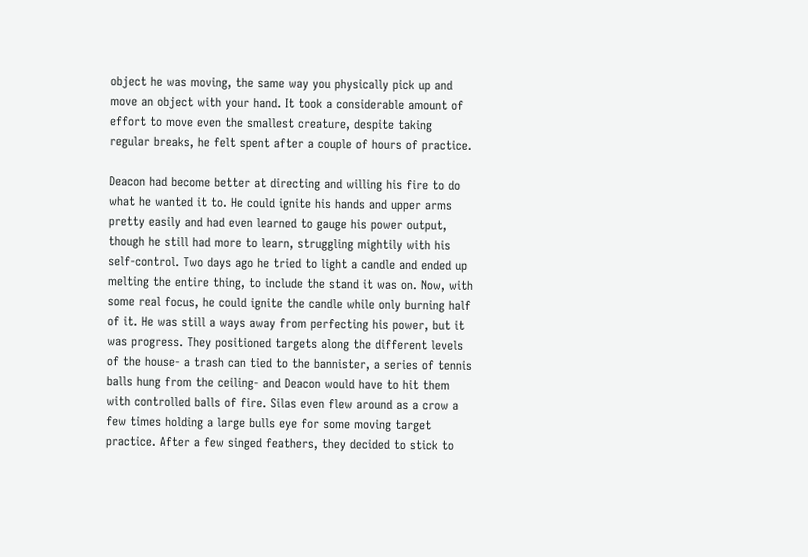object he was moving, the same way you physically pick up and move an object with your hand. It took a considerable amount of effort to move even the smallest creature, despite taking regular breaks, he felt spent after a couple of hours of practice.

Deacon had become better at directing and willing his fire to do what he wanted it to. He could ignite his hands and upper arms pretty easily and had even learned to gauge his power output, though he still had more to learn, struggling mightily with his self-control. Two days ago he tried to light a candle and ended up melting the entire thing, to include the stand it was on. Now, with some real focus, he could ignite the candle while only burning half of it. He was still a ways away from perfecting his power, but it was progress. They positioned targets along the different levels of the house- a trash can tied to the bannister, a series of tennis balls hung from the ceiling- and Deacon would have to hit them with controlled balls of fire. Silas even flew around as a crow a few times holding a large bulls eye for some moving target practice. After a few singed feathers, they decided to stick to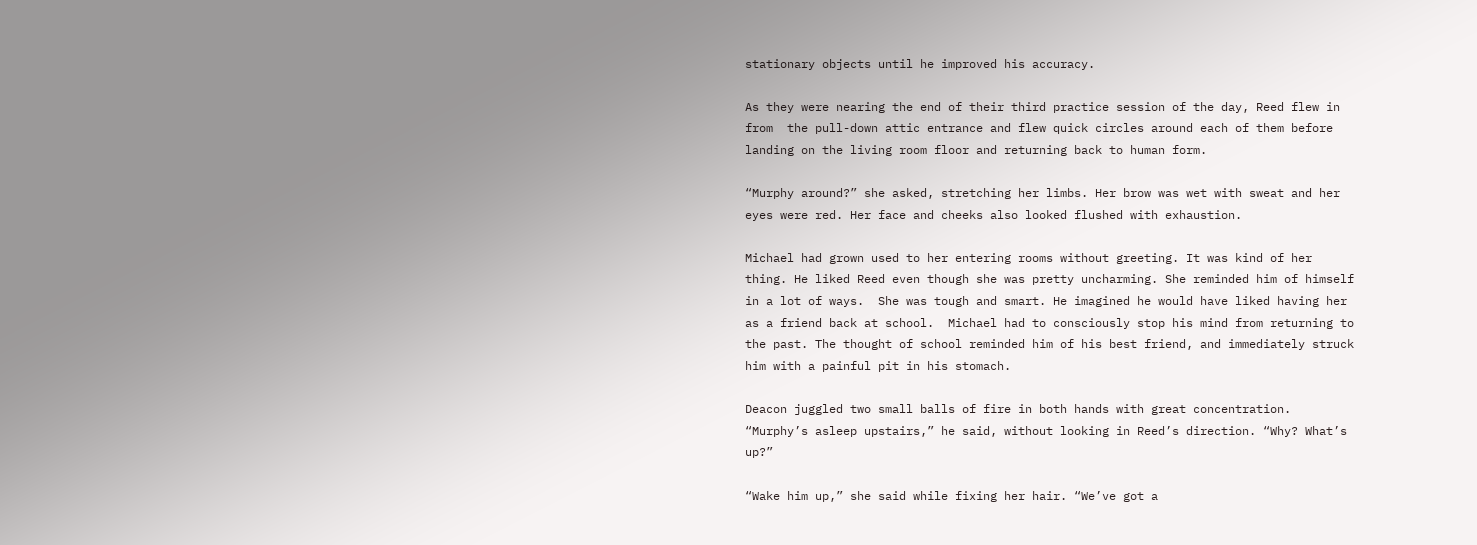stationary objects until he improved his accuracy.

As they were nearing the end of their third practice session of the day, Reed flew in from  the pull-down attic entrance and flew quick circles around each of them before landing on the living room floor and returning back to human form.

“Murphy around?” she asked, stretching her limbs. Her brow was wet with sweat and her eyes were red. Her face and cheeks also looked flushed with exhaustion.

Michael had grown used to her entering rooms without greeting. It was kind of her thing. He liked Reed even though she was pretty uncharming. She reminded him of himself in a lot of ways.  She was tough and smart. He imagined he would have liked having her as a friend back at school.  Michael had to consciously stop his mind from returning to the past. The thought of school reminded him of his best friend, and immediately struck him with a painful pit in his stomach.

Deacon juggled two small balls of fire in both hands with great concentration. “Murphy’s asleep upstairs,” he said, without looking in Reed’s direction. “Why? What’s up?”

“Wake him up,” she said while fixing her hair. “We’ve got a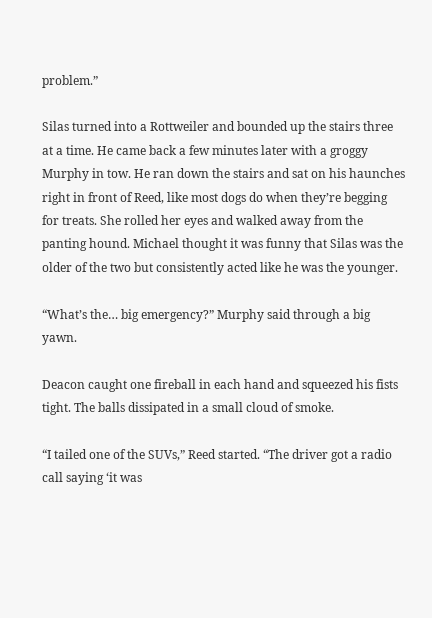problem.”

Silas turned into a Rottweiler and bounded up the stairs three at a time. He came back a few minutes later with a groggy Murphy in tow. He ran down the stairs and sat on his haunches right in front of Reed, like most dogs do when they’re begging for treats. She rolled her eyes and walked away from the panting hound. Michael thought it was funny that Silas was the older of the two but consistently acted like he was the younger.

“What’s the… big emergency?” Murphy said through a big yawn.

Deacon caught one fireball in each hand and squeezed his fists tight. The balls dissipated in a small cloud of smoke.

“I tailed one of the SUVs,” Reed started. “The driver got a radio call saying ‘it was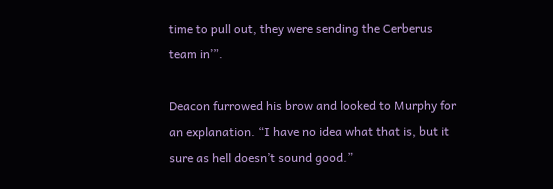time to pull out, they were sending the Cerberus team in’”.

Deacon furrowed his brow and looked to Murphy for an explanation. “I have no idea what that is, but it sure as hell doesn’t sound good.”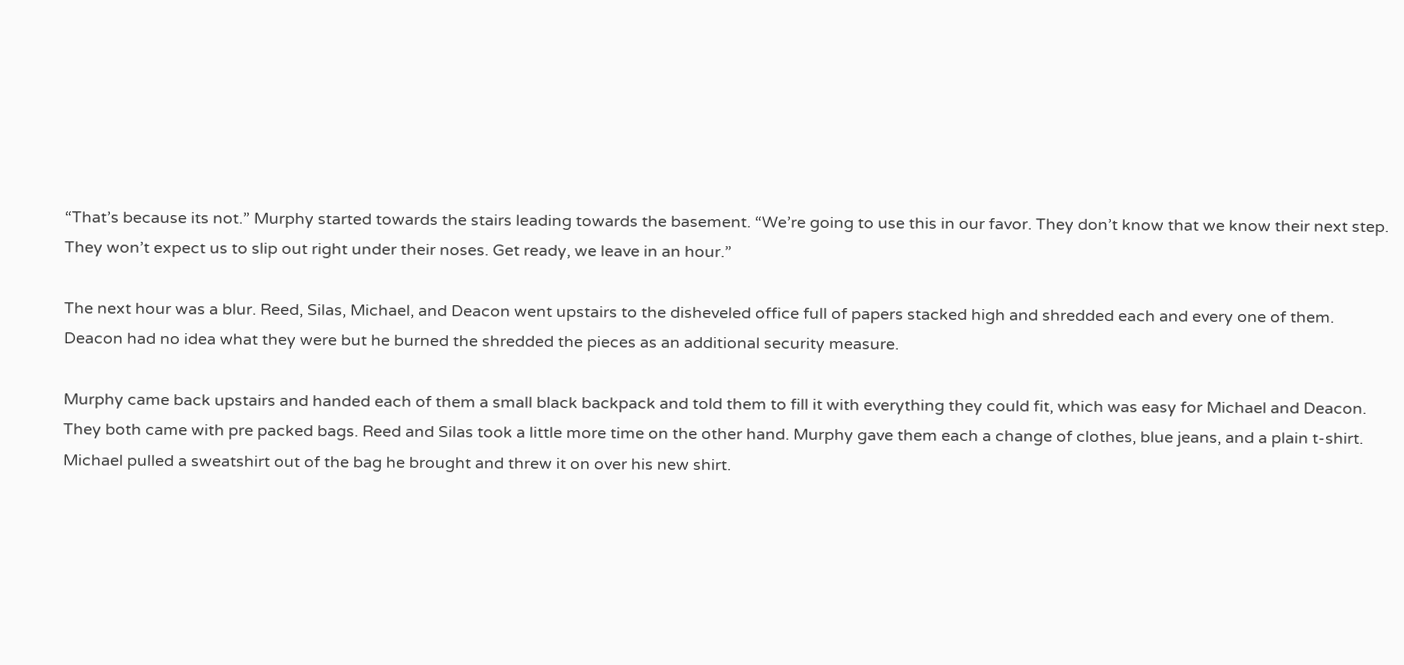“That’s because its not.” Murphy started towards the stairs leading towards the basement. “We’re going to use this in our favor. They don’t know that we know their next step. They won’t expect us to slip out right under their noses. Get ready, we leave in an hour.”

The next hour was a blur. Reed, Silas, Michael, and Deacon went upstairs to the disheveled office full of papers stacked high and shredded each and every one of them. Deacon had no idea what they were but he burned the shredded the pieces as an additional security measure.

Murphy came back upstairs and handed each of them a small black backpack and told them to fill it with everything they could fit, which was easy for Michael and Deacon. They both came with pre packed bags. Reed and Silas took a little more time on the other hand. Murphy gave them each a change of clothes, blue jeans, and a plain t-shirt. Michael pulled a sweatshirt out of the bag he brought and threw it on over his new shirt.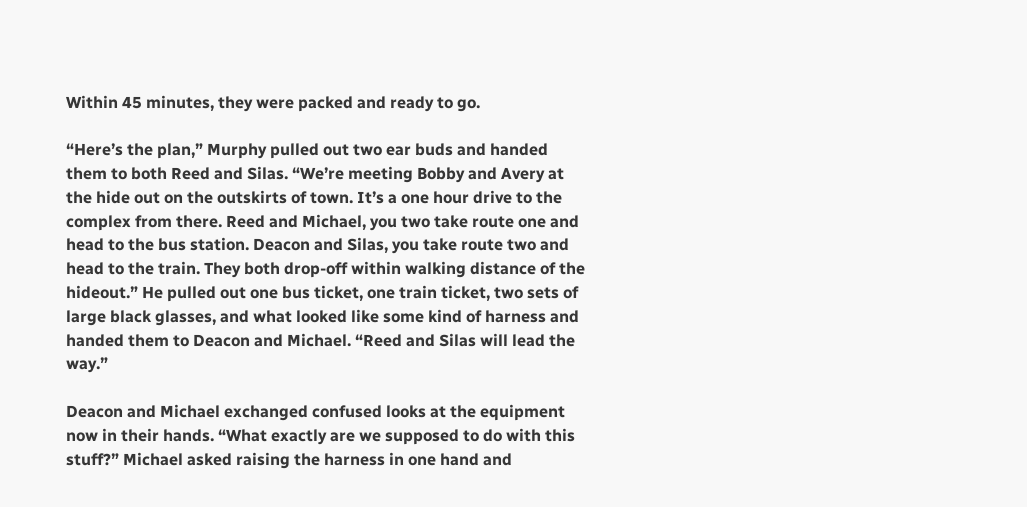Within 45 minutes, they were packed and ready to go.

“Here’s the plan,” Murphy pulled out two ear buds and handed them to both Reed and Silas. “We’re meeting Bobby and Avery at the hide out on the outskirts of town. It’s a one hour drive to the complex from there. Reed and Michael, you two take route one and head to the bus station. Deacon and Silas, you take route two and head to the train. They both drop-off within walking distance of the hideout.” He pulled out one bus ticket, one train ticket, two sets of large black glasses, and what looked like some kind of harness and handed them to Deacon and Michael. “Reed and Silas will lead the way.”

Deacon and Michael exchanged confused looks at the equipment now in their hands. “What exactly are we supposed to do with this stuff?” Michael asked raising the harness in one hand and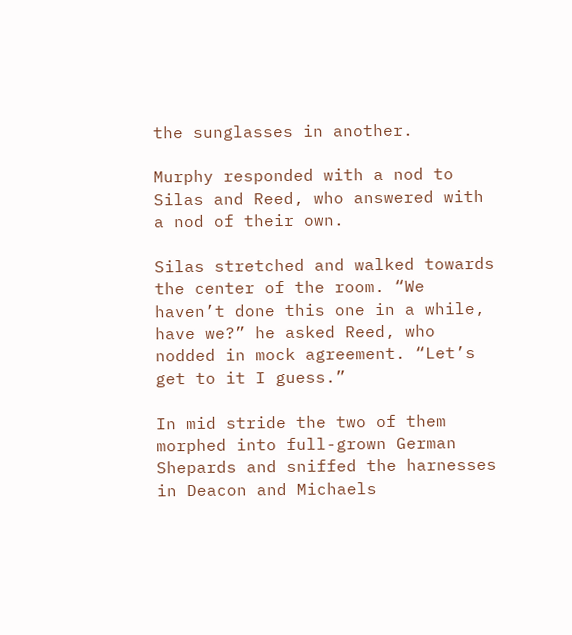the sunglasses in another.

Murphy responded with a nod to Silas and Reed, who answered with a nod of their own.

Silas stretched and walked towards the center of the room. “We haven’t done this one in a while, have we?” he asked Reed, who nodded in mock agreement. “Let’s get to it I guess.”

In mid stride the two of them morphed into full-grown German Shepards and sniffed the harnesses in Deacon and Michaels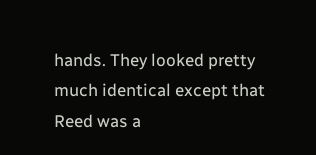hands. They looked pretty much identical except that Reed was a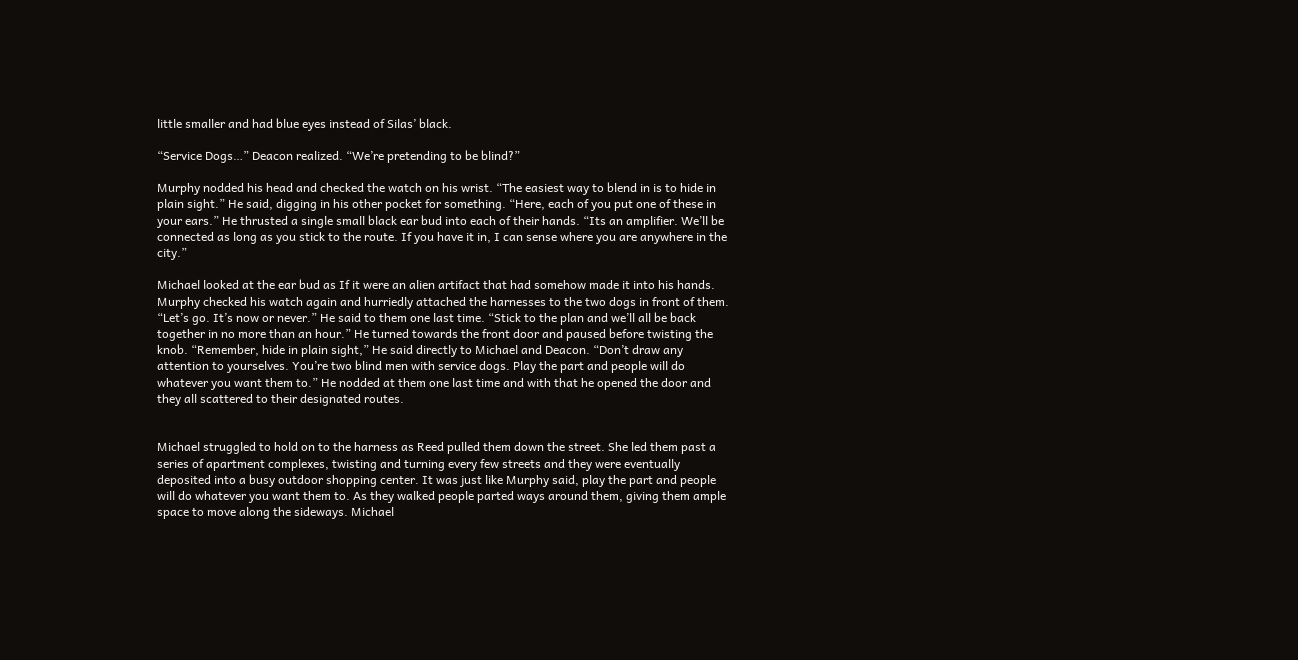little smaller and had blue eyes instead of Silas’ black.

“Service Dogs…” Deacon realized. “We’re pretending to be blind?”

Murphy nodded his head and checked the watch on his wrist. “The easiest way to blend in is to hide in plain sight.” He said, digging in his other pocket for something. “Here, each of you put one of these in your ears.” He thrusted a single small black ear bud into each of their hands. “Its an amplifier. We’ll be connected as long as you stick to the route. If you have it in, I can sense where you are anywhere in the city.”

Michael looked at the ear bud as If it were an alien artifact that had somehow made it into his hands. Murphy checked his watch again and hurriedly attached the harnesses to the two dogs in front of them. “Let’s go. It’s now or never.” He said to them one last time. “Stick to the plan and we’ll all be back together in no more than an hour.” He turned towards the front door and paused before twisting the knob. “Remember, hide in plain sight,” He said directly to Michael and Deacon. “Don’t draw any attention to yourselves. You’re two blind men with service dogs. Play the part and people will do whatever you want them to.” He nodded at them one last time and with that he opened the door and they all scattered to their designated routes.


Michael struggled to hold on to the harness as Reed pulled them down the street. She led them past a series of apartment complexes, twisting and turning every few streets and they were eventually deposited into a busy outdoor shopping center. It was just like Murphy said, play the part and people will do whatever you want them to. As they walked people parted ways around them, giving them ample space to move along the sideways. Michael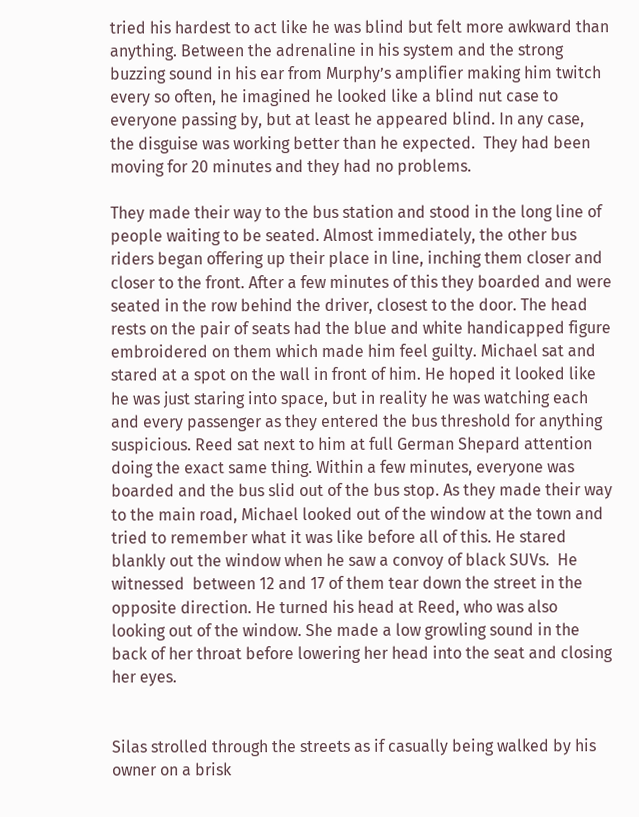tried his hardest to act like he was blind but felt more awkward than anything. Between the adrenaline in his system and the strong buzzing sound in his ear from Murphy’s amplifier making him twitch every so often, he imagined he looked like a blind nut case to everyone passing by, but at least he appeared blind. In any case, the disguise was working better than he expected.  They had been moving for 20 minutes and they had no problems.

They made their way to the bus station and stood in the long line of people waiting to be seated. Almost immediately, the other bus riders began offering up their place in line, inching them closer and closer to the front. After a few minutes of this they boarded and were seated in the row behind the driver, closest to the door. The head rests on the pair of seats had the blue and white handicapped figure embroidered on them which made him feel guilty. Michael sat and stared at a spot on the wall in front of him. He hoped it looked like he was just staring into space, but in reality he was watching each and every passenger as they entered the bus threshold for anything suspicious. Reed sat next to him at full German Shepard attention doing the exact same thing. Within a few minutes, everyone was boarded and the bus slid out of the bus stop. As they made their way to the main road, Michael looked out of the window at the town and tried to remember what it was like before all of this. He stared blankly out the window when he saw a convoy of black SUVs.  He witnessed  between 12 and 17 of them tear down the street in the opposite direction. He turned his head at Reed, who was also looking out of the window. She made a low growling sound in the back of her throat before lowering her head into the seat and closing her eyes.


Silas strolled through the streets as if casually being walked by his owner on a brisk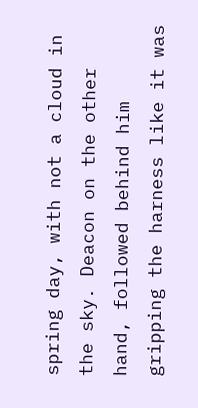spring day, with not a cloud in the sky. Deacon on the other hand, followed behind him gripping the harness like it was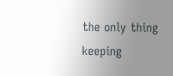the only thing keeping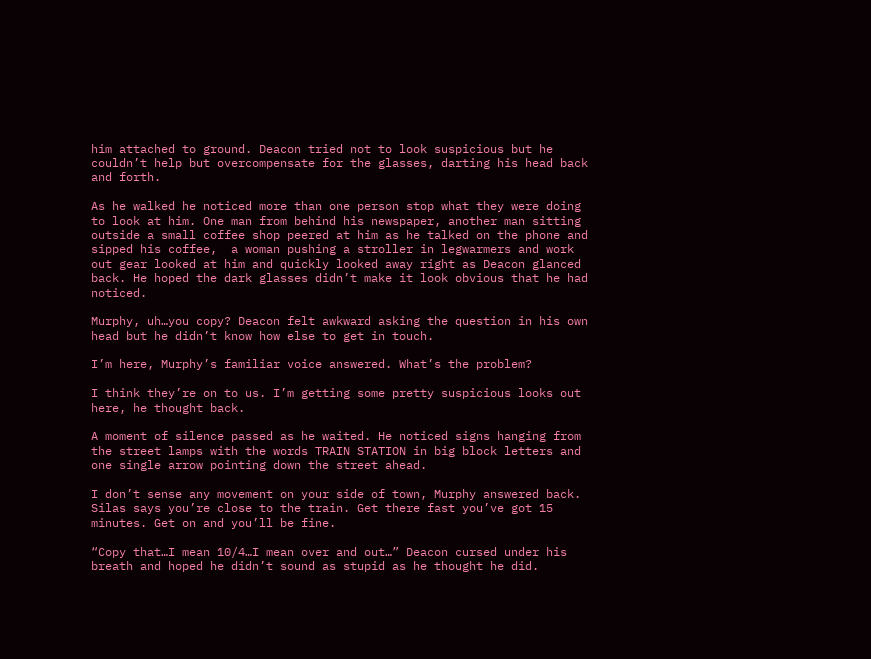him attached to ground. Deacon tried not to look suspicious but he couldn’t help but overcompensate for the glasses, darting his head back and forth.

As he walked he noticed more than one person stop what they were doing to look at him. One man from behind his newspaper, another man sitting outside a small coffee shop peered at him as he talked on the phone and sipped his coffee,  a woman pushing a stroller in legwarmers and work out gear looked at him and quickly looked away right as Deacon glanced back. He hoped the dark glasses didn’t make it look obvious that he had noticed.

Murphy, uh…you copy? Deacon felt awkward asking the question in his own head but he didn’t know how else to get in touch.

I’m here, Murphy’s familiar voice answered. What’s the problem?

I think they’re on to us. I’m getting some pretty suspicious looks out here, he thought back.

A moment of silence passed as he waited. He noticed signs hanging from the street lamps with the words TRAIN STATION in big block letters and one single arrow pointing down the street ahead.

I don’t sense any movement on your side of town, Murphy answered back. Silas says you’re close to the train. Get there fast you’ve got 15 minutes. Get on and you’ll be fine.

“Copy that…I mean 10/4…I mean over and out…” Deacon cursed under his breath and hoped he didn’t sound as stupid as he thought he did.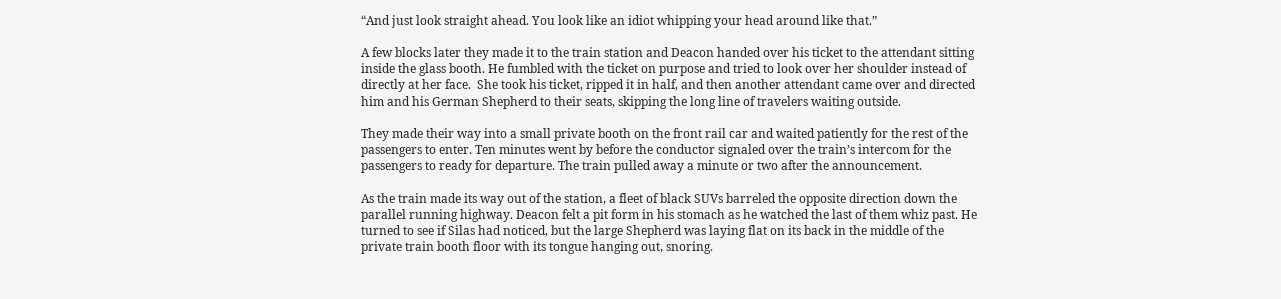“And just look straight ahead. You look like an idiot whipping your head around like that.”

A few blocks later they made it to the train station and Deacon handed over his ticket to the attendant sitting inside the glass booth. He fumbled with the ticket on purpose and tried to look over her shoulder instead of directly at her face.  She took his ticket, ripped it in half, and then another attendant came over and directed him and his German Shepherd to their seats, skipping the long line of travelers waiting outside.

They made their way into a small private booth on the front rail car and waited patiently for the rest of the passengers to enter. Ten minutes went by before the conductor signaled over the train’s intercom for the passengers to ready for departure. The train pulled away a minute or two after the announcement.

As the train made its way out of the station, a fleet of black SUVs barreled the opposite direction down the parallel running highway. Deacon felt a pit form in his stomach as he watched the last of them whiz past. He turned to see if Silas had noticed, but the large Shepherd was laying flat on its back in the middle of the private train booth floor with its tongue hanging out, snoring.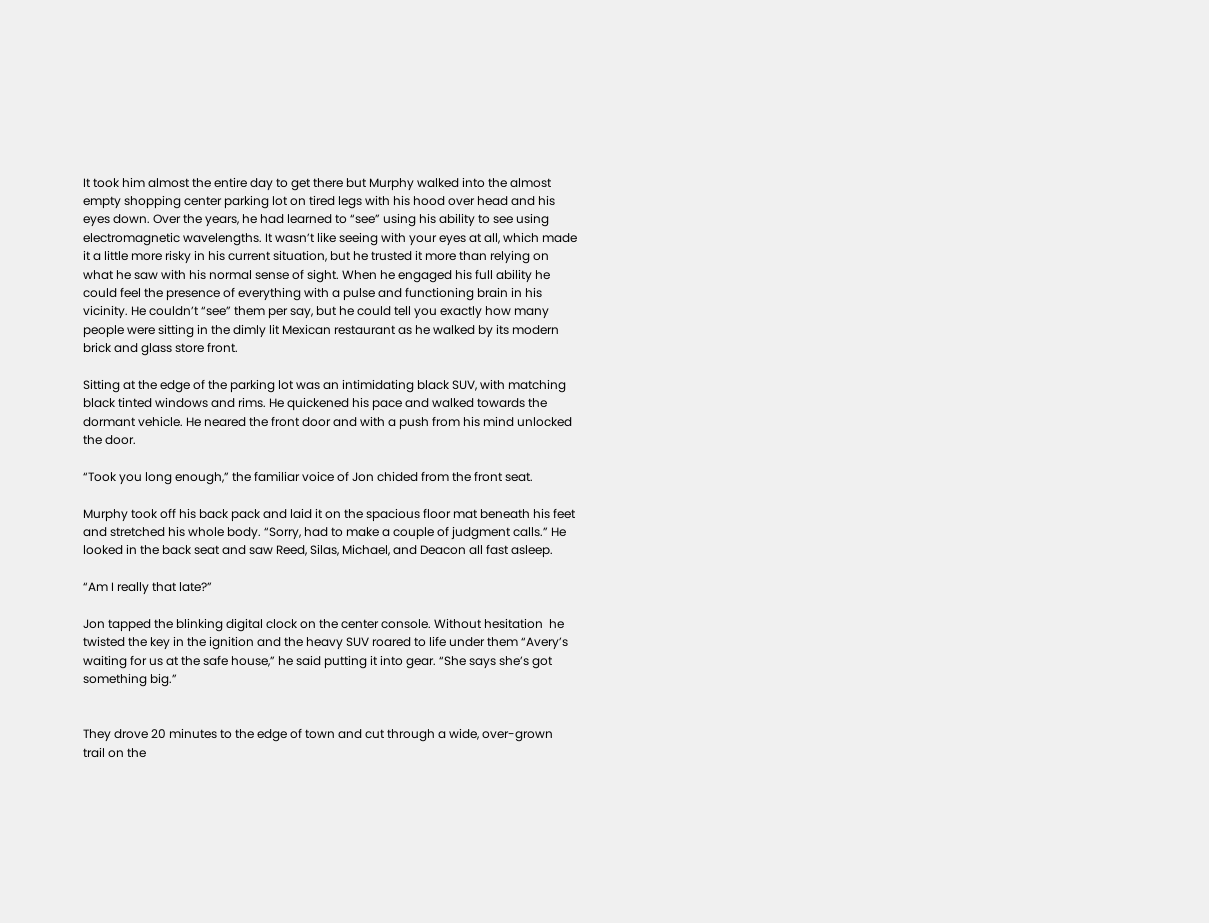It took him almost the entire day to get there but Murphy walked into the almost empty shopping center parking lot on tired legs with his hood over head and his eyes down. Over the years, he had learned to “see” using his ability to see using electromagnetic wavelengths. It wasn’t like seeing with your eyes at all, which made it a little more risky in his current situation, but he trusted it more than relying on what he saw with his normal sense of sight. When he engaged his full ability he could feel the presence of everything with a pulse and functioning brain in his vicinity. He couldn’t “see” them per say, but he could tell you exactly how many people were sitting in the dimly lit Mexican restaurant as he walked by its modern brick and glass store front.

Sitting at the edge of the parking lot was an intimidating black SUV, with matching black tinted windows and rims. He quickened his pace and walked towards the dormant vehicle. He neared the front door and with a push from his mind unlocked the door.

“Took you long enough,” the familiar voice of Jon chided from the front seat.

Murphy took off his back pack and laid it on the spacious floor mat beneath his feet and stretched his whole body. “Sorry, had to make a couple of judgment calls.” He looked in the back seat and saw Reed, Silas, Michael, and Deacon all fast asleep.

“Am I really that late?”

Jon tapped the blinking digital clock on the center console. Without hesitation  he twisted the key in the ignition and the heavy SUV roared to life under them “Avery’s waiting for us at the safe house,” he said putting it into gear. “She says she’s got something big.”


They drove 20 minutes to the edge of town and cut through a wide, over-grown trail on the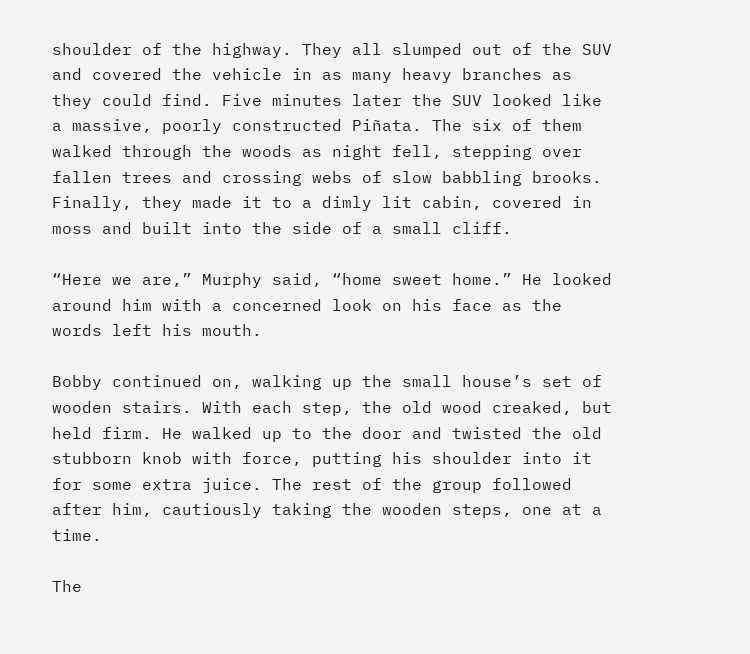shoulder of the highway. They all slumped out of the SUV and covered the vehicle in as many heavy branches as they could find. Five minutes later the SUV looked like a massive, poorly constructed Piñata. The six of them walked through the woods as night fell, stepping over fallen trees and crossing webs of slow babbling brooks. Finally, they made it to a dimly lit cabin, covered in moss and built into the side of a small cliff.

“Here we are,” Murphy said, “home sweet home.” He looked around him with a concerned look on his face as the words left his mouth.

Bobby continued on, walking up the small house’s set of wooden stairs. With each step, the old wood creaked, but held firm. He walked up to the door and twisted the old stubborn knob with force, putting his shoulder into it for some extra juice. The rest of the group followed after him, cautiously taking the wooden steps, one at a time.

The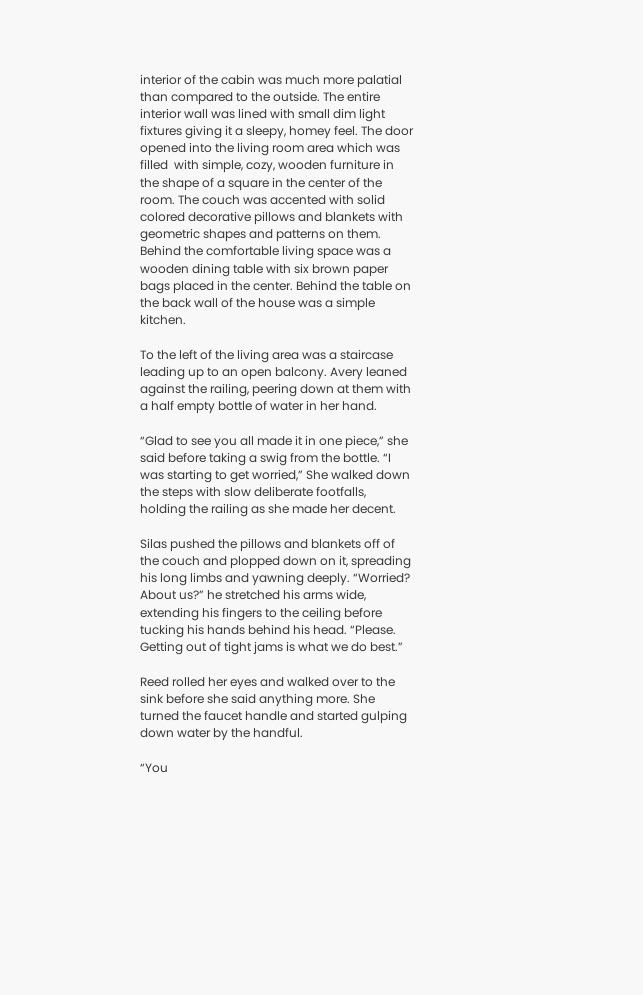interior of the cabin was much more palatial than compared to the outside. The entire interior wall was lined with small dim light fixtures giving it a sleepy, homey feel. The door opened into the living room area which was filled  with simple, cozy, wooden furniture in the shape of a square in the center of the room. The couch was accented with solid colored decorative pillows and blankets with geometric shapes and patterns on them. Behind the comfortable living space was a wooden dining table with six brown paper bags placed in the center. Behind the table on the back wall of the house was a simple kitchen.

To the left of the living area was a staircase leading up to an open balcony. Avery leaned against the railing, peering down at them with a half empty bottle of water in her hand.

“Glad to see you all made it in one piece,” she said before taking a swig from the bottle. “I was starting to get worried,” She walked down the steps with slow deliberate footfalls, holding the railing as she made her decent.

Silas pushed the pillows and blankets off of the couch and plopped down on it, spreading his long limbs and yawning deeply. “Worried? About us?” he stretched his arms wide, extending his fingers to the ceiling before tucking his hands behind his head. “Please. Getting out of tight jams is what we do best.”

Reed rolled her eyes and walked over to the sink before she said anything more. She turned the faucet handle and started gulping down water by the handful.

“You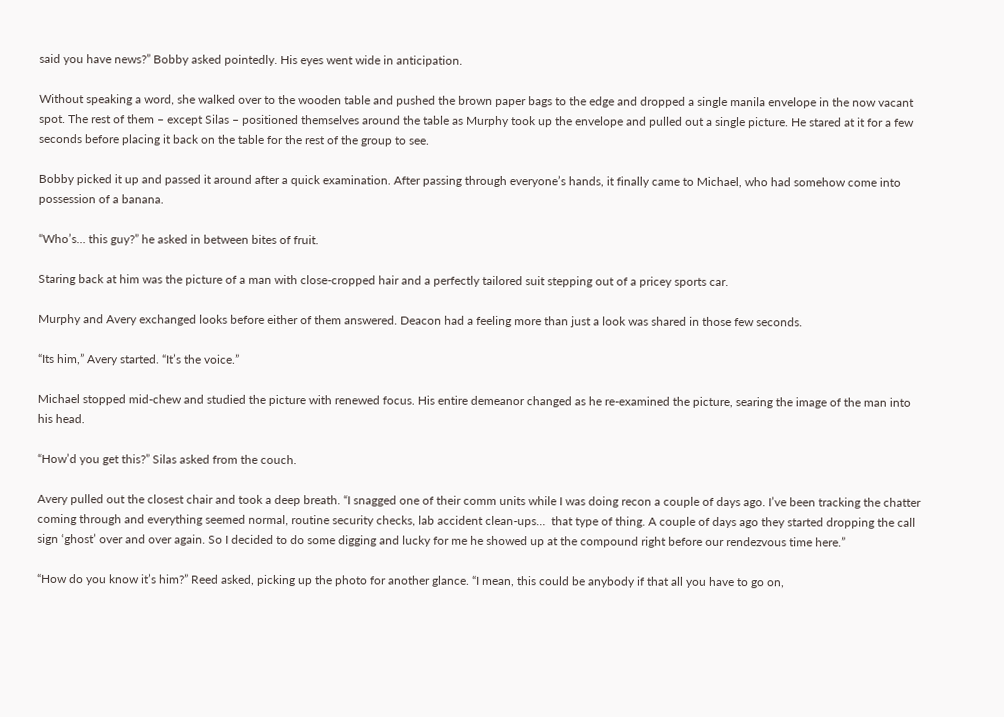said you have news?” Bobby asked pointedly. His eyes went wide in anticipation.

Without speaking a word, she walked over to the wooden table and pushed the brown paper bags to the edge and dropped a single manila envelope in the now vacant spot. The rest of them – except Silas – positioned themselves around the table as Murphy took up the envelope and pulled out a single picture. He stared at it for a few seconds before placing it back on the table for the rest of the group to see.

Bobby picked it up and passed it around after a quick examination. After passing through everyone’s hands, it finally came to Michael, who had somehow come into possession of a banana.

“Who’s… this guy?” he asked in between bites of fruit.

Staring back at him was the picture of a man with close-cropped hair and a perfectly tailored suit stepping out of a pricey sports car.

Murphy and Avery exchanged looks before either of them answered. Deacon had a feeling more than just a look was shared in those few seconds.

“Its him,” Avery started. “It’s the voice.”

Michael stopped mid-chew and studied the picture with renewed focus. His entire demeanor changed as he re-examined the picture, searing the image of the man into his head.

“How’d you get this?” Silas asked from the couch.

Avery pulled out the closest chair and took a deep breath. “I snagged one of their comm units while I was doing recon a couple of days ago. I’ve been tracking the chatter coming through and everything seemed normal, routine security checks, lab accident clean-ups…  that type of thing. A couple of days ago they started dropping the call sign ‘ghost’ over and over again. So I decided to do some digging and lucky for me he showed up at the compound right before our rendezvous time here.”

“How do you know it’s him?” Reed asked, picking up the photo for another glance. “I mean, this could be anybody if that all you have to go on,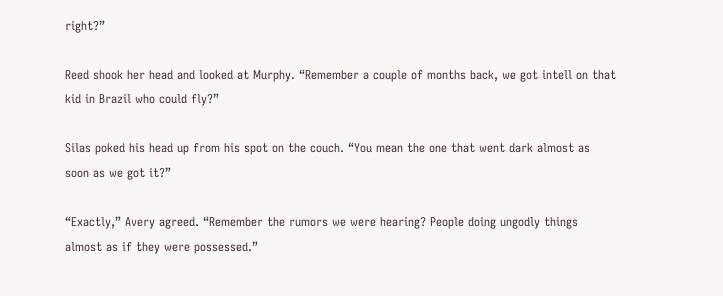right?”

Reed shook her head and looked at Murphy. “Remember a couple of months back, we got intell on that kid in Brazil who could fly?”

Silas poked his head up from his spot on the couch. “You mean the one that went dark almost as soon as we got it?”

“Exactly,” Avery agreed. “Remember the rumors we were hearing? People doing ungodly things almost as if they were possessed.”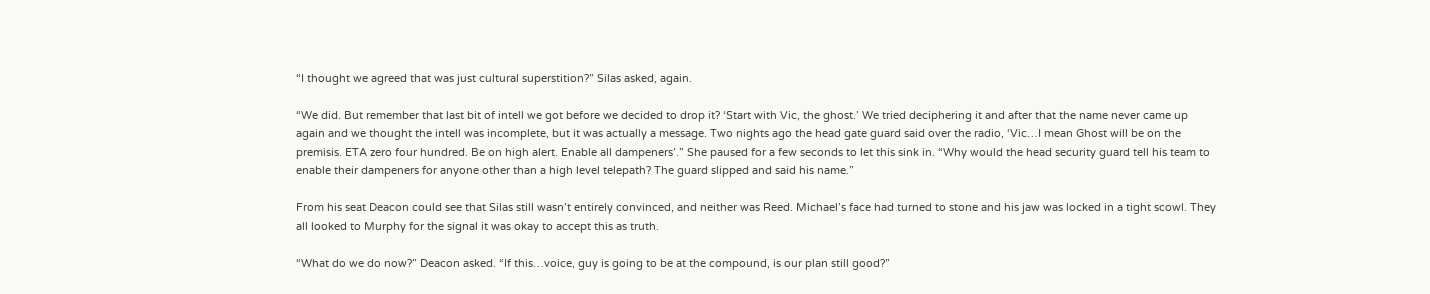“I thought we agreed that was just cultural superstition?” Silas asked, again.

“We did. But remember that last bit of intell we got before we decided to drop it? ‘Start with Vic, the ghost.’ We tried deciphering it and after that the name never came up again and we thought the intell was incomplete, but it was actually a message. Two nights ago the head gate guard said over the radio, ‘Vic…I mean Ghost will be on the premisis. ETA zero four hundred. Be on high alert. Enable all dampeners’.” She paused for a few seconds to let this sink in. “Why would the head security guard tell his team to enable their dampeners for anyone other than a high level telepath? The guard slipped and said his name.”

From his seat Deacon could see that Silas still wasn’t entirely convinced, and neither was Reed. Michael’s face had turned to stone and his jaw was locked in a tight scowl. They all looked to Murphy for the signal it was okay to accept this as truth.

“What do we do now?” Deacon asked. “If this…voice, guy is going to be at the compound, is our plan still good?”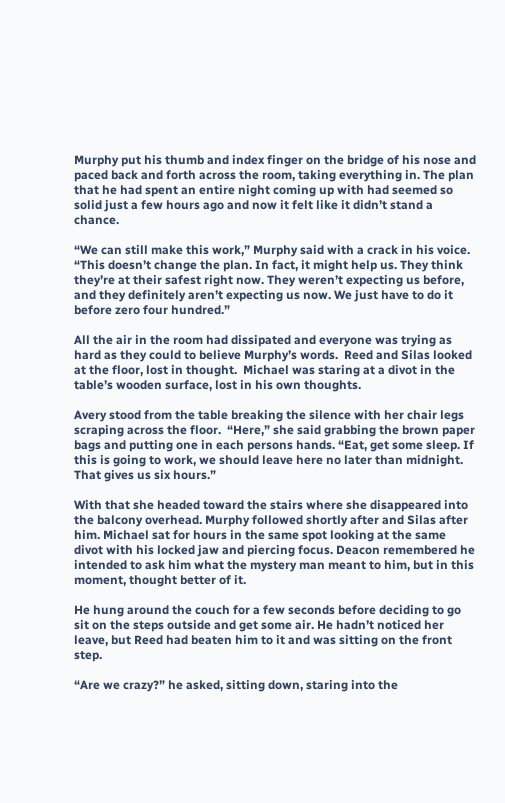Murphy put his thumb and index finger on the bridge of his nose and paced back and forth across the room, taking everything in. The plan that he had spent an entire night coming up with had seemed so solid just a few hours ago and now it felt like it didn’t stand a chance.

“We can still make this work,” Murphy said with a crack in his voice. “This doesn’t change the plan. In fact, it might help us. They think they’re at their safest right now. They weren’t expecting us before, and they definitely aren’t expecting us now. We just have to do it before zero four hundred.”

All the air in the room had dissipated and everyone was trying as hard as they could to believe Murphy’s words.  Reed and Silas looked at the floor, lost in thought.  Michael was staring at a divot in the table’s wooden surface, lost in his own thoughts.

Avery stood from the table breaking the silence with her chair legs scraping across the floor.  “Here,” she said grabbing the brown paper bags and putting one in each persons hands. “Eat, get some sleep. If this is going to work, we should leave here no later than midnight. That gives us six hours.”

With that she headed toward the stairs where she disappeared into the balcony overhead. Murphy followed shortly after and Silas after him. Michael sat for hours in the same spot looking at the same divot with his locked jaw and piercing focus. Deacon remembered he intended to ask him what the mystery man meant to him, but in this moment, thought better of it.

He hung around the couch for a few seconds before deciding to go sit on the steps outside and get some air. He hadn’t noticed her leave, but Reed had beaten him to it and was sitting on the front step.

“Are we crazy?” he asked, sitting down, staring into the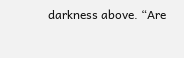darkness above. “Are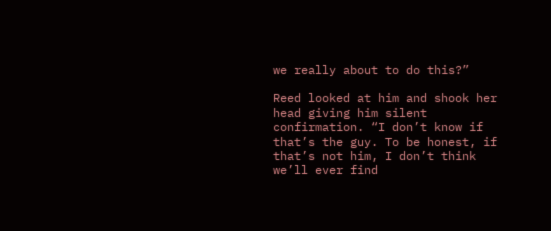we really about to do this?”

Reed looked at him and shook her head giving him silent confirmation. “I don’t know if that’s the guy. To be honest, if that’s not him, I don’t think we’ll ever find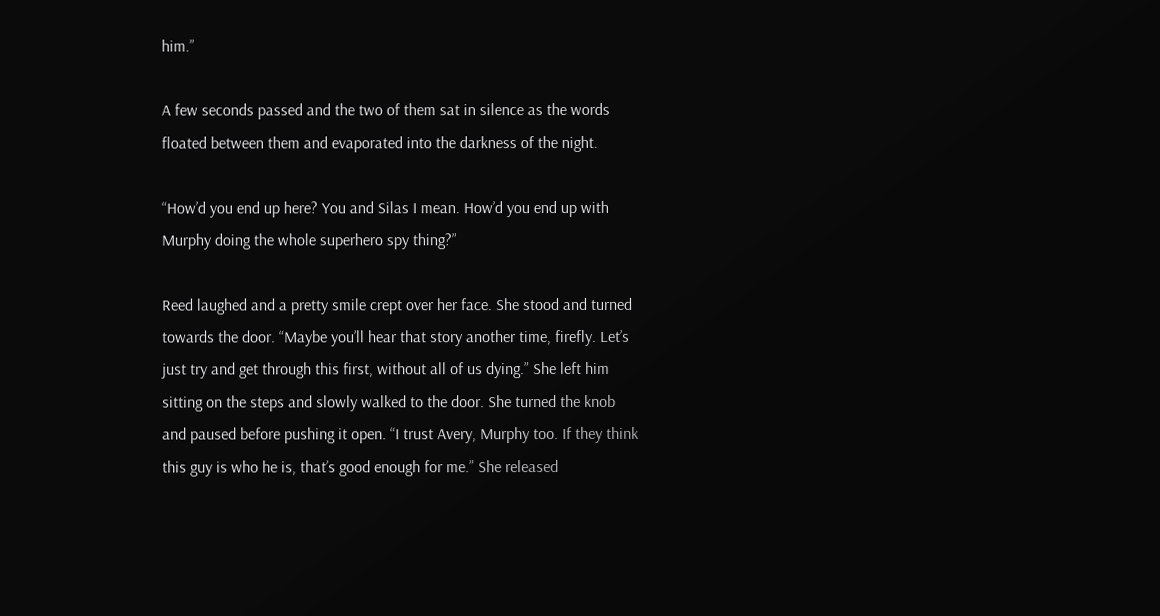him.”

A few seconds passed and the two of them sat in silence as the words floated between them and evaporated into the darkness of the night.

“How’d you end up here? You and Silas I mean. How’d you end up with Murphy doing the whole superhero spy thing?”

Reed laughed and a pretty smile crept over her face. She stood and turned towards the door. “Maybe you’ll hear that story another time, firefly. Let’s just try and get through this first, without all of us dying.” She left him sitting on the steps and slowly walked to the door. She turned the knob and paused before pushing it open. “I trust Avery, Murphy too. If they think this guy is who he is, that’s good enough for me.” She released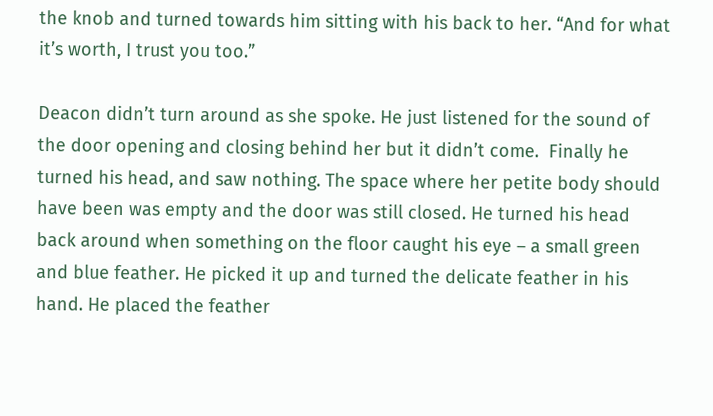the knob and turned towards him sitting with his back to her. “And for what it’s worth, I trust you too.”

Deacon didn’t turn around as she spoke. He just listened for the sound of the door opening and closing behind her but it didn’t come.  Finally he turned his head, and saw nothing. The space where her petite body should have been was empty and the door was still closed. He turned his head back around when something on the floor caught his eye – a small green and blue feather. He picked it up and turned the delicate feather in his hand. He placed the feather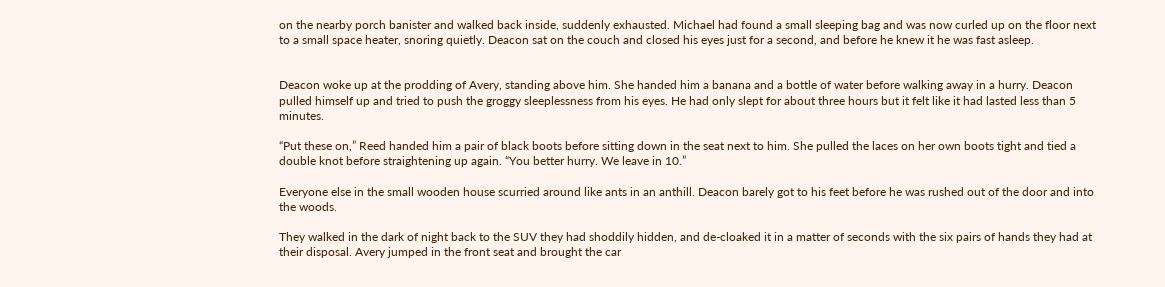on the nearby porch banister and walked back inside, suddenly exhausted. Michael had found a small sleeping bag and was now curled up on the floor next to a small space heater, snoring quietly. Deacon sat on the couch and closed his eyes just for a second, and before he knew it he was fast asleep.


Deacon woke up at the prodding of Avery, standing above him. She handed him a banana and a bottle of water before walking away in a hurry. Deacon pulled himself up and tried to push the groggy sleeplessness from his eyes. He had only slept for about three hours but it felt like it had lasted less than 5 minutes.

“Put these on,” Reed handed him a pair of black boots before sitting down in the seat next to him. She pulled the laces on her own boots tight and tied a double knot before straightening up again. “You better hurry. We leave in 10.”

Everyone else in the small wooden house scurried around like ants in an anthill. Deacon barely got to his feet before he was rushed out of the door and into the woods.

They walked in the dark of night back to the SUV they had shoddily hidden, and de-cloaked it in a matter of seconds with the six pairs of hands they had at their disposal. Avery jumped in the front seat and brought the car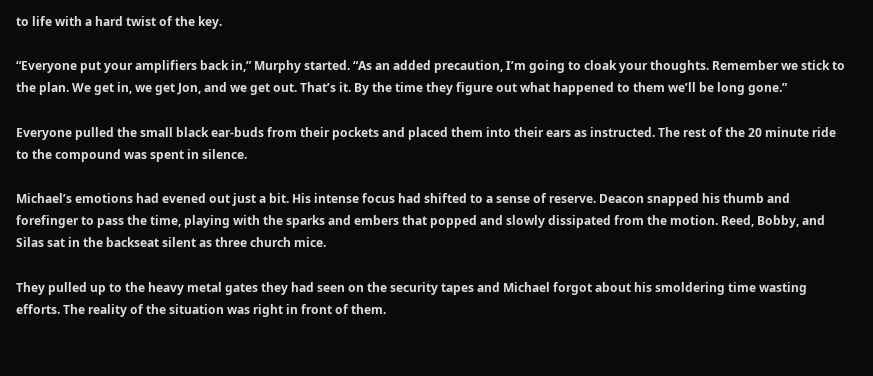to life with a hard twist of the key.

“Everyone put your amplifiers back in,” Murphy started. “As an added precaution, I’m going to cloak your thoughts. Remember we stick to the plan. We get in, we get Jon, and we get out. That’s it. By the time they figure out what happened to them we’ll be long gone.”

Everyone pulled the small black ear-buds from their pockets and placed them into their ears as instructed. The rest of the 20 minute ride to the compound was spent in silence.

Michael’s emotions had evened out just a bit. His intense focus had shifted to a sense of reserve. Deacon snapped his thumb and forefinger to pass the time, playing with the sparks and embers that popped and slowly dissipated from the motion. Reed, Bobby, and Silas sat in the backseat silent as three church mice.

They pulled up to the heavy metal gates they had seen on the security tapes and Michael forgot about his smoldering time wasting efforts. The reality of the situation was right in front of them.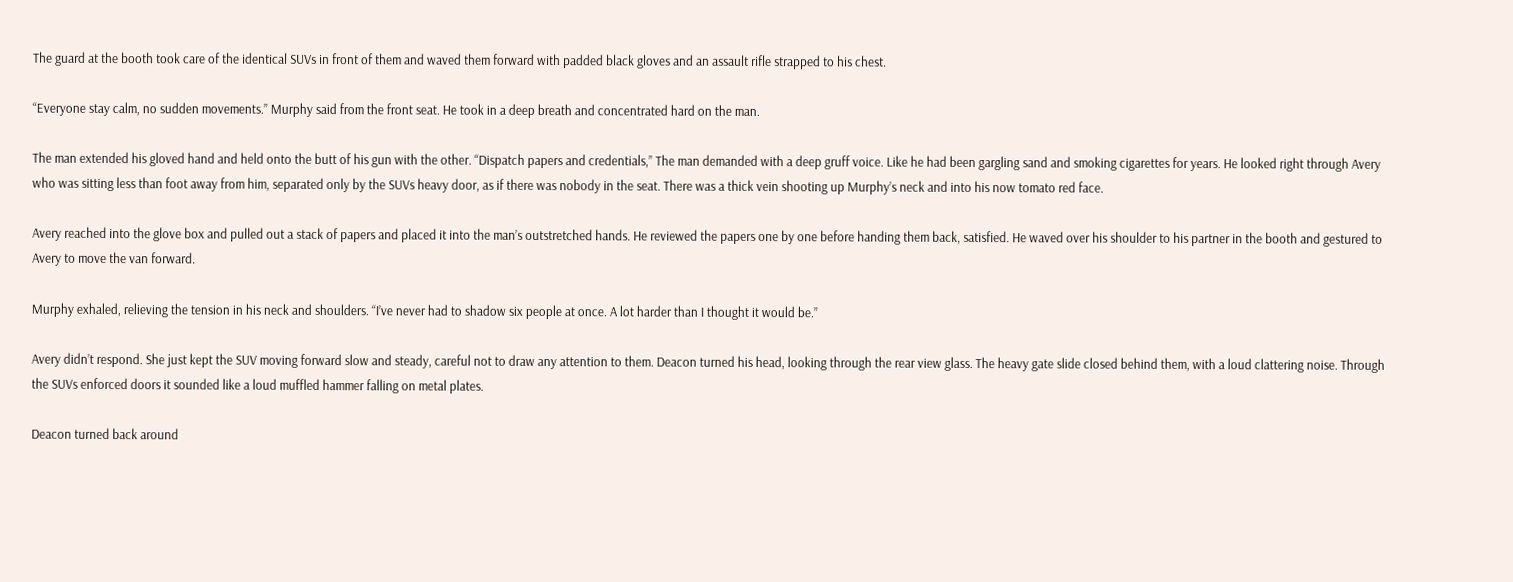The guard at the booth took care of the identical SUVs in front of them and waved them forward with padded black gloves and an assault rifle strapped to his chest.

“Everyone stay calm, no sudden movements.” Murphy said from the front seat. He took in a deep breath and concentrated hard on the man.

The man extended his gloved hand and held onto the butt of his gun with the other. “Dispatch papers and credentials,” The man demanded with a deep gruff voice. Like he had been gargling sand and smoking cigarettes for years. He looked right through Avery who was sitting less than foot away from him, separated only by the SUVs heavy door, as if there was nobody in the seat. There was a thick vein shooting up Murphy’s neck and into his now tomato red face.

Avery reached into the glove box and pulled out a stack of papers and placed it into the man’s outstretched hands. He reviewed the papers one by one before handing them back, satisfied. He waved over his shoulder to his partner in the booth and gestured to Avery to move the van forward.

Murphy exhaled, relieving the tension in his neck and shoulders. “I’ve never had to shadow six people at once. A lot harder than I thought it would be.”

Avery didn’t respond. She just kept the SUV moving forward slow and steady, careful not to draw any attention to them. Deacon turned his head, looking through the rear view glass. The heavy gate slide closed behind them, with a loud clattering noise. Through the SUVs enforced doors it sounded like a loud muffled hammer falling on metal plates.

Deacon turned back around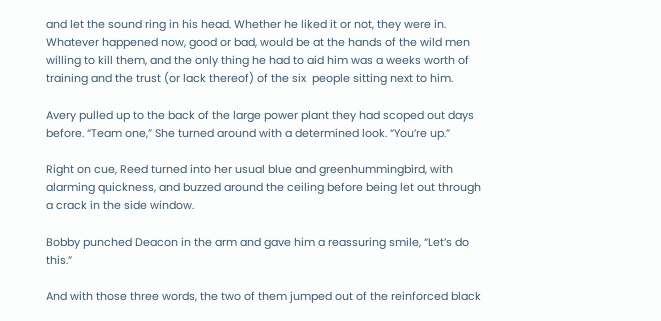and let the sound ring in his head. Whether he liked it or not, they were in. Whatever happened now, good or bad, would be at the hands of the wild men willing to kill them, and the only thing he had to aid him was a weeks worth of training and the trust (or lack thereof) of the six  people sitting next to him.

Avery pulled up to the back of the large power plant they had scoped out days before. “Team one,” She turned around with a determined look. “You’re up.”

Right on cue, Reed turned into her usual blue and greenhummingbird, with alarming quickness, and buzzed around the ceiling before being let out through a crack in the side window.

Bobby punched Deacon in the arm and gave him a reassuring smile, “Let’s do this.”

And with those three words, the two of them jumped out of the reinforced black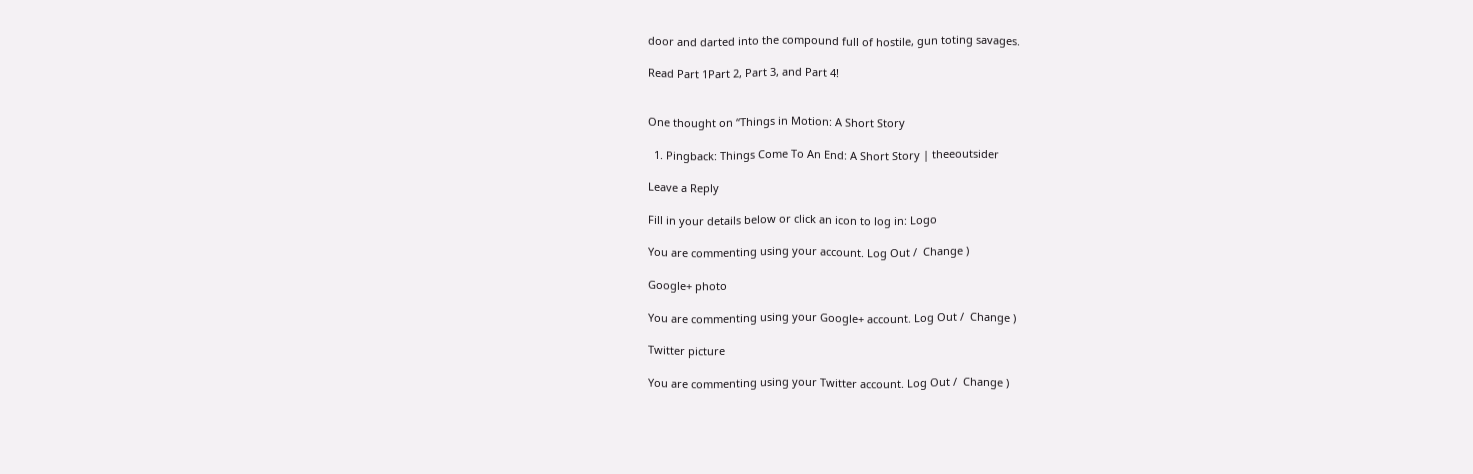door and darted into the compound full of hostile, gun toting savages.

Read Part 1Part 2, Part 3, and Part 4!


One thought on “Things in Motion: A Short Story

  1. Pingback: Things Come To An End: A Short Story | theeoutsider

Leave a Reply

Fill in your details below or click an icon to log in: Logo

You are commenting using your account. Log Out /  Change )

Google+ photo

You are commenting using your Google+ account. Log Out /  Change )

Twitter picture

You are commenting using your Twitter account. Log Out /  Change )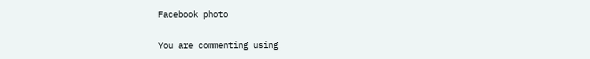Facebook photo

You are commenting using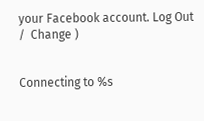your Facebook account. Log Out /  Change )


Connecting to %s